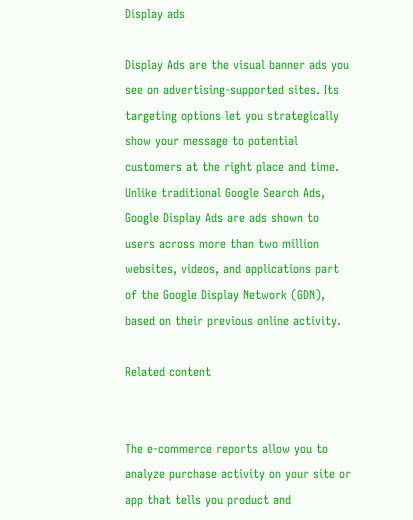Display ads

Display Ads are the visual banner ads you see on advertising-supported sites. Its targeting options let you strategically show your message to potential customers at the right place and time.
Unlike traditional Google Search Ads, Google Display Ads are ads shown to users across more than two million websites, videos, and applications part of the Google Display Network (GDN), based on their previous online activity.

Related content


The e-commerce reports allow you to analyze purchase activity on your site or app that tells you product and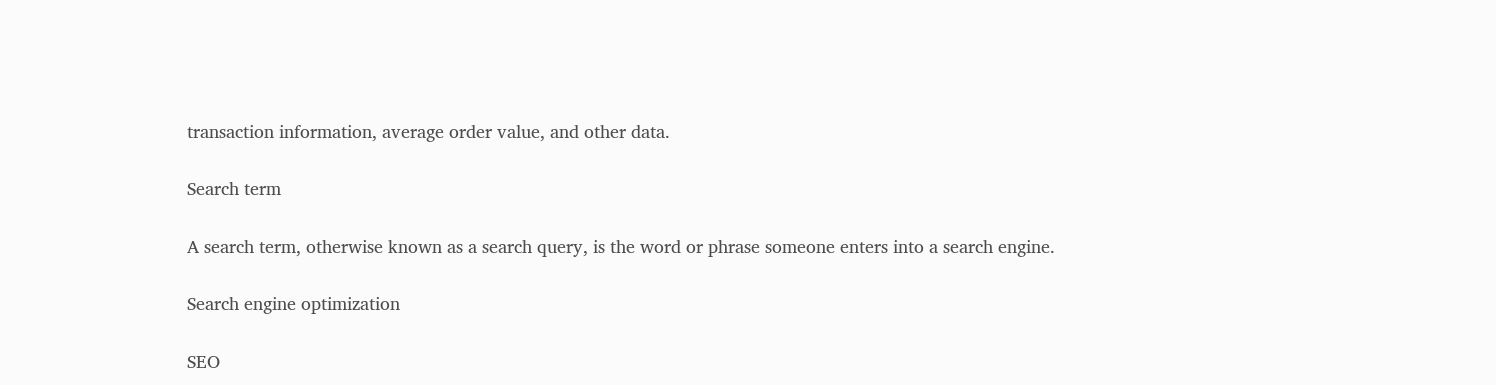transaction information, average order value, and other data.

Search term

A search term, otherwise known as a search query, is the word or phrase someone enters into a search engine.

Search engine optimization

SEO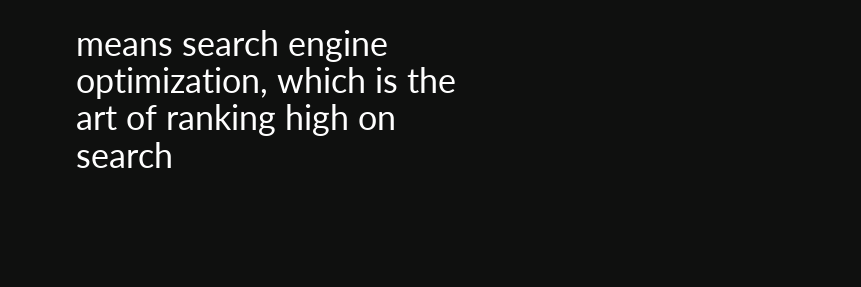means search engine optimization, which is the art of ranking high on search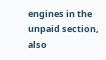engines in the unpaid section, also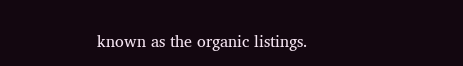known as the organic listings.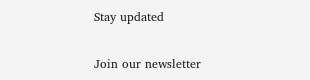Stay updated

Join our newsletter